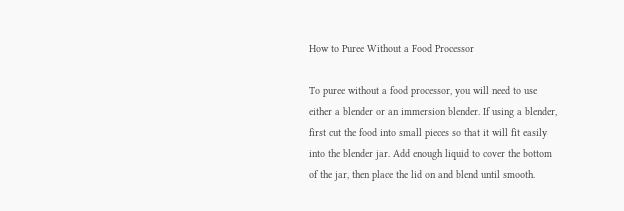How to Puree Without a Food Processor

To puree without a food processor, you will need to use either a blender or an immersion blender. If using a blender, first cut the food into small pieces so that it will fit easily into the blender jar. Add enough liquid to cover the bottom of the jar, then place the lid on and blend until smooth.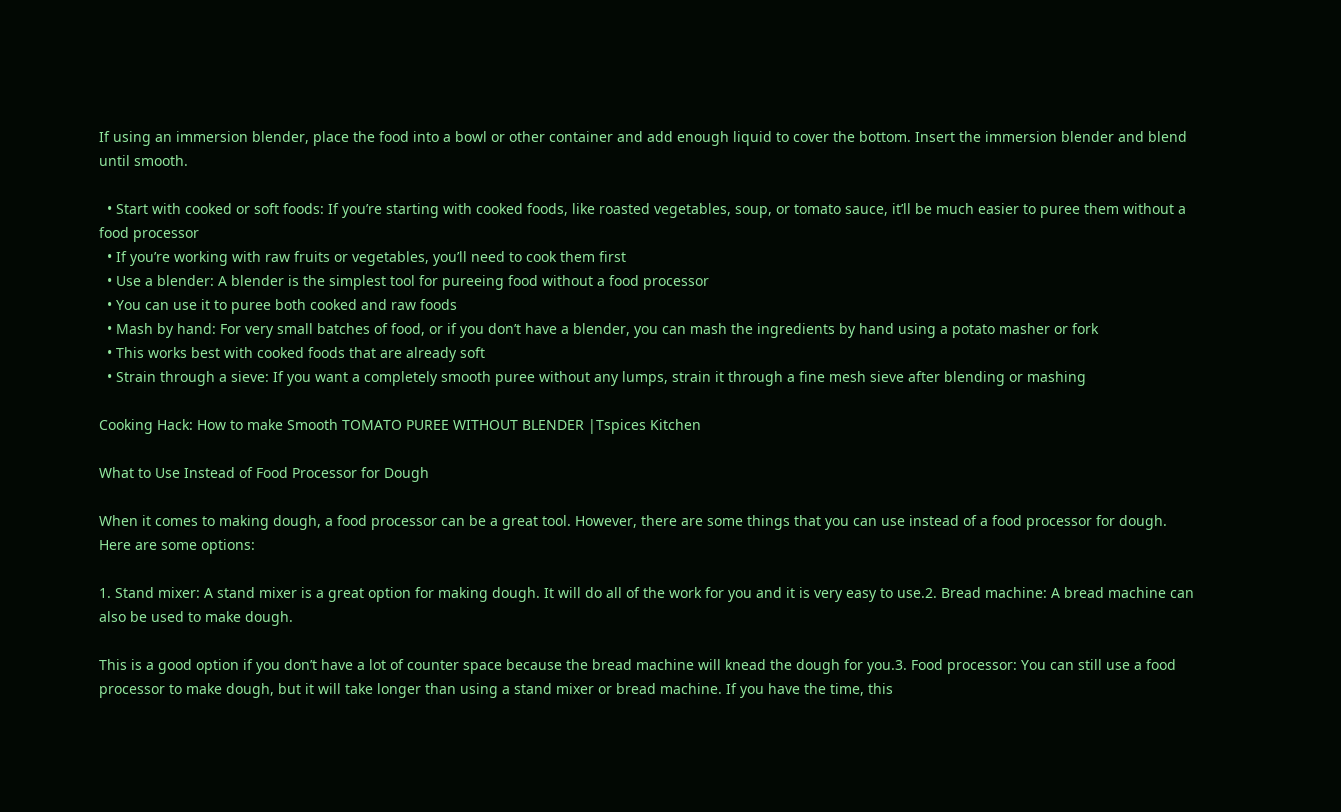If using an immersion blender, place the food into a bowl or other container and add enough liquid to cover the bottom. Insert the immersion blender and blend until smooth.

  • Start with cooked or soft foods: If you’re starting with cooked foods, like roasted vegetables, soup, or tomato sauce, it’ll be much easier to puree them without a food processor
  • If you’re working with raw fruits or vegetables, you’ll need to cook them first
  • Use a blender: A blender is the simplest tool for pureeing food without a food processor
  • You can use it to puree both cooked and raw foods
  • Mash by hand: For very small batches of food, or if you don’t have a blender, you can mash the ingredients by hand using a potato masher or fork
  • This works best with cooked foods that are already soft
  • Strain through a sieve: If you want a completely smooth puree without any lumps, strain it through a fine mesh sieve after blending or mashing

Cooking Hack: How to make Smooth TOMATO PUREE WITHOUT BLENDER |Tspices Kitchen

What to Use Instead of Food Processor for Dough

When it comes to making dough, a food processor can be a great tool. However, there are some things that you can use instead of a food processor for dough. Here are some options:

1. Stand mixer: A stand mixer is a great option for making dough. It will do all of the work for you and it is very easy to use.2. Bread machine: A bread machine can also be used to make dough.

This is a good option if you don’t have a lot of counter space because the bread machine will knead the dough for you.3. Food processor: You can still use a food processor to make dough, but it will take longer than using a stand mixer or bread machine. If you have the time, this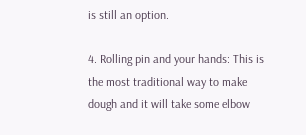is still an option.

4. Rolling pin and your hands: This is the most traditional way to make dough and it will take some elbow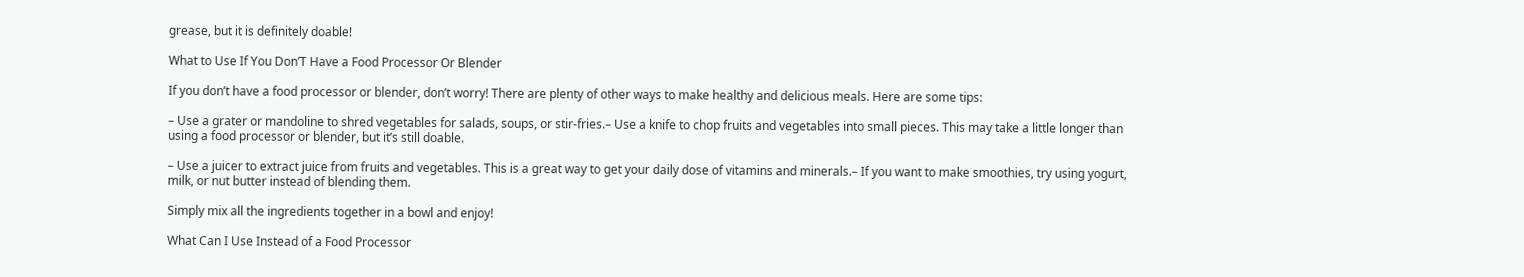grease, but it is definitely doable!

What to Use If You Don’T Have a Food Processor Or Blender

If you don’t have a food processor or blender, don’t worry! There are plenty of other ways to make healthy and delicious meals. Here are some tips:

– Use a grater or mandoline to shred vegetables for salads, soups, or stir-fries.– Use a knife to chop fruits and vegetables into small pieces. This may take a little longer than using a food processor or blender, but it’s still doable.

– Use a juicer to extract juice from fruits and vegetables. This is a great way to get your daily dose of vitamins and minerals.– If you want to make smoothies, try using yogurt, milk, or nut butter instead of blending them.

Simply mix all the ingredients together in a bowl and enjoy!

What Can I Use Instead of a Food Processor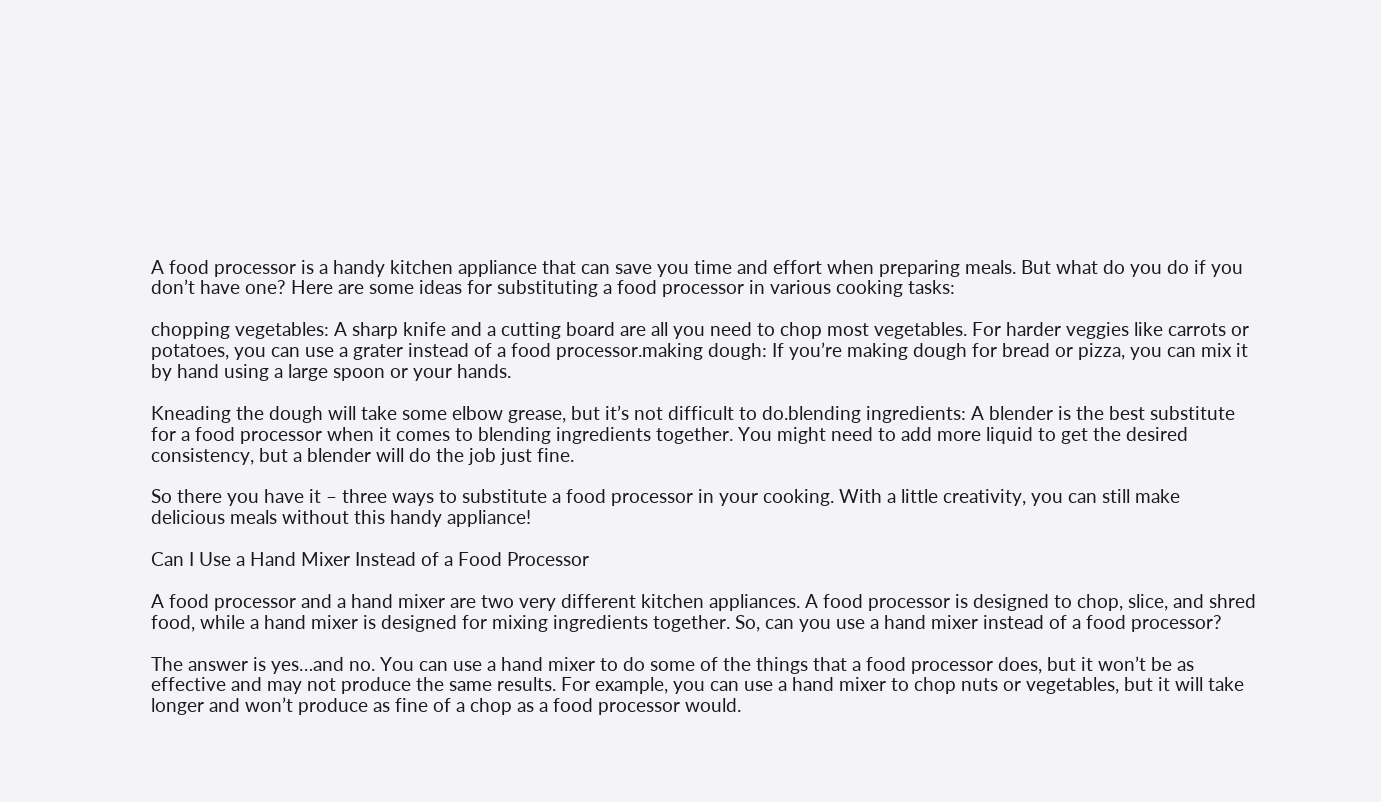A food processor is a handy kitchen appliance that can save you time and effort when preparing meals. But what do you do if you don’t have one? Here are some ideas for substituting a food processor in various cooking tasks:

chopping vegetables: A sharp knife and a cutting board are all you need to chop most vegetables. For harder veggies like carrots or potatoes, you can use a grater instead of a food processor.making dough: If you’re making dough for bread or pizza, you can mix it by hand using a large spoon or your hands.

Kneading the dough will take some elbow grease, but it’s not difficult to do.blending ingredients: A blender is the best substitute for a food processor when it comes to blending ingredients together. You might need to add more liquid to get the desired consistency, but a blender will do the job just fine.

So there you have it – three ways to substitute a food processor in your cooking. With a little creativity, you can still make delicious meals without this handy appliance!

Can I Use a Hand Mixer Instead of a Food Processor

A food processor and a hand mixer are two very different kitchen appliances. A food processor is designed to chop, slice, and shred food, while a hand mixer is designed for mixing ingredients together. So, can you use a hand mixer instead of a food processor?

The answer is yes…and no. You can use a hand mixer to do some of the things that a food processor does, but it won’t be as effective and may not produce the same results. For example, you can use a hand mixer to chop nuts or vegetables, but it will take longer and won’t produce as fine of a chop as a food processor would.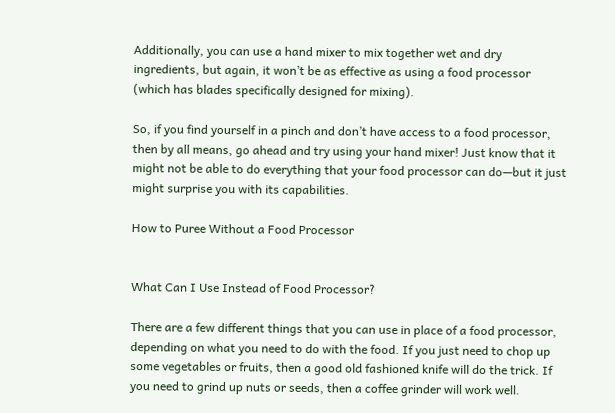Additionally, you can use a hand mixer to mix together wet and dry ingredients, but again, it won’t be as effective as using a food processor (which has blades specifically designed for mixing).

So, if you find yourself in a pinch and don’t have access to a food processor, then by all means, go ahead and try using your hand mixer! Just know that it might not be able to do everything that your food processor can do—but it just might surprise you with its capabilities.

How to Puree Without a Food Processor


What Can I Use Instead of Food Processor?

There are a few different things that you can use in place of a food processor, depending on what you need to do with the food. If you just need to chop up some vegetables or fruits, then a good old fashioned knife will do the trick. If you need to grind up nuts or seeds, then a coffee grinder will work well.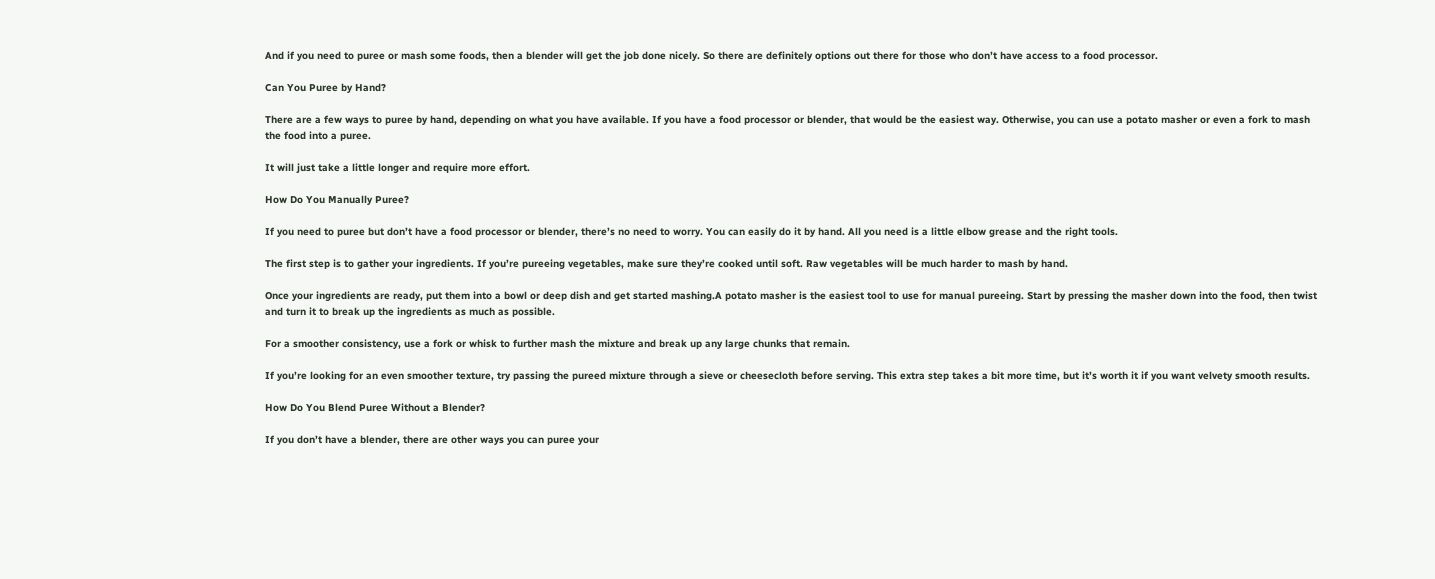And if you need to puree or mash some foods, then a blender will get the job done nicely. So there are definitely options out there for those who don’t have access to a food processor.

Can You Puree by Hand?

There are a few ways to puree by hand, depending on what you have available. If you have a food processor or blender, that would be the easiest way. Otherwise, you can use a potato masher or even a fork to mash the food into a puree.

It will just take a little longer and require more effort.

How Do You Manually Puree?

If you need to puree but don’t have a food processor or blender, there’s no need to worry. You can easily do it by hand. All you need is a little elbow grease and the right tools.

The first step is to gather your ingredients. If you’re pureeing vegetables, make sure they’re cooked until soft. Raw vegetables will be much harder to mash by hand.

Once your ingredients are ready, put them into a bowl or deep dish and get started mashing.A potato masher is the easiest tool to use for manual pureeing. Start by pressing the masher down into the food, then twist and turn it to break up the ingredients as much as possible.

For a smoother consistency, use a fork or whisk to further mash the mixture and break up any large chunks that remain.

If you’re looking for an even smoother texture, try passing the pureed mixture through a sieve or cheesecloth before serving. This extra step takes a bit more time, but it’s worth it if you want velvety smooth results.

How Do You Blend Puree Without a Blender?

If you don’t have a blender, there are other ways you can puree your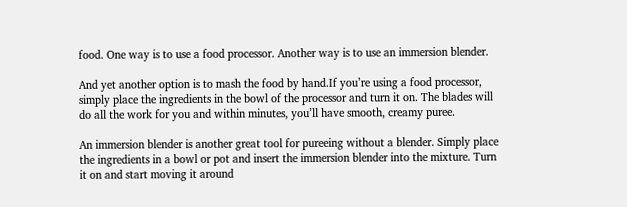food. One way is to use a food processor. Another way is to use an immersion blender.

And yet another option is to mash the food by hand.If you’re using a food processor, simply place the ingredients in the bowl of the processor and turn it on. The blades will do all the work for you and within minutes, you’ll have smooth, creamy puree.

An immersion blender is another great tool for pureeing without a blender. Simply place the ingredients in a bowl or pot and insert the immersion blender into the mixture. Turn it on and start moving it around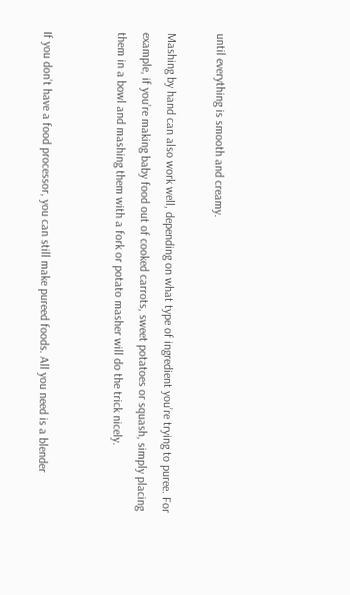until everything is smooth and creamy.

Mashing by hand can also work well, depending on what type of ingredient you’re trying to puree. For example, if you’re making baby food out of cooked carrots, sweet potatoes or squash, simply placing them in a bowl and mashing them with a fork or potato masher will do the trick nicely.


If you don’t have a food processor, you can still make pureed foods. All you need is a blender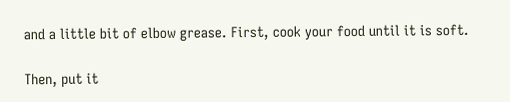and a little bit of elbow grease. First, cook your food until it is soft.

Then, put it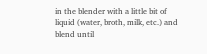in the blender with a little bit of liquid (water, broth, milk, etc.) and blend until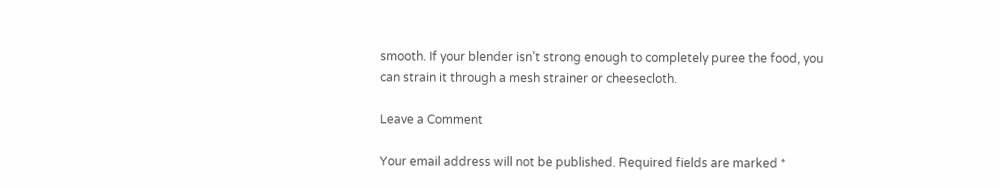smooth. If your blender isn’t strong enough to completely puree the food, you can strain it through a mesh strainer or cheesecloth.

Leave a Comment

Your email address will not be published. Required fields are marked *